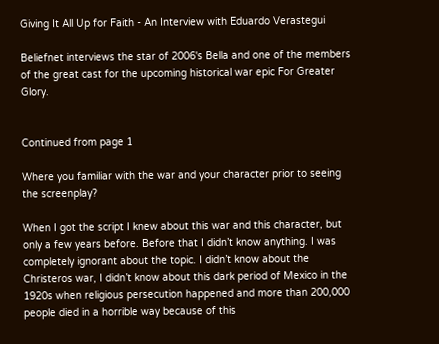Giving It All Up for Faith - An Interview with Eduardo Verastegui

Beliefnet interviews the star of 2006's Bella and one of the members of the great cast for the upcoming historical war epic For Greater Glory.


Continued from page 1

Where you familiar with the war and your character prior to seeing the screenplay?

When I got the script I knew about this war and this character, but only a few years before. Before that I didn’t know anything. I was completely ignorant about the topic. I didn’t know about the Christeros war, I didn’t know about this dark period of Mexico in the 1920s when religious persecution happened and more than 200,000 people died in a horrible way because of this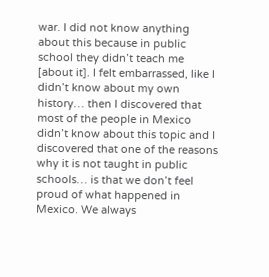war. I did not know anything about this because in public school they didn’t teach me [about it]. I felt embarrassed, like I didn’t know about my own history… then I discovered that most of the people in Mexico didn’t know about this topic and I discovered that one of the reasons why it is not taught in public schools… is that we don’t feel proud of what happened in Mexico. We always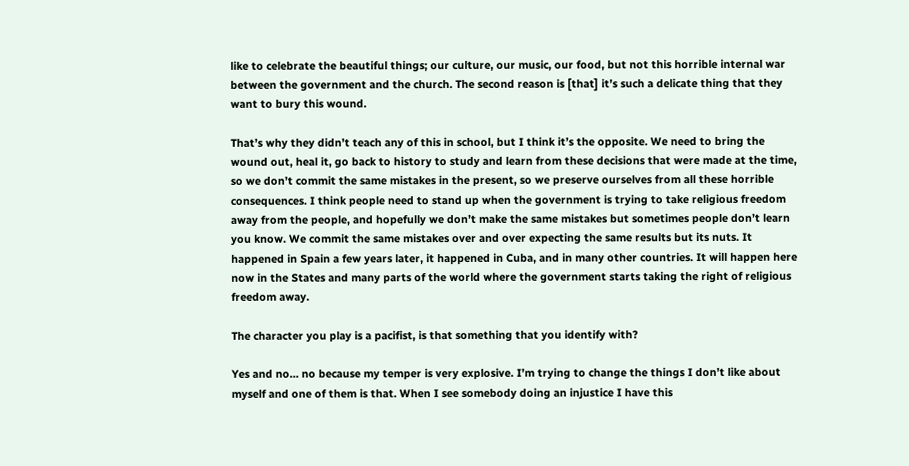like to celebrate the beautiful things; our culture, our music, our food, but not this horrible internal war between the government and the church. The second reason is [that] it’s such a delicate thing that they want to bury this wound.

That’s why they didn’t teach any of this in school, but I think it’s the opposite. We need to bring the wound out, heal it, go back to history to study and learn from these decisions that were made at the time, so we don’t commit the same mistakes in the present, so we preserve ourselves from all these horrible consequences. I think people need to stand up when the government is trying to take religious freedom away from the people, and hopefully we don’t make the same mistakes but sometimes people don’t learn you know. We commit the same mistakes over and over expecting the same results but its nuts. It happened in Spain a few years later, it happened in Cuba, and in many other countries. It will happen here now in the States and many parts of the world where the government starts taking the right of religious freedom away.

The character you play is a pacifist, is that something that you identify with?

Yes and no… no because my temper is very explosive. I’m trying to change the things I don’t like about myself and one of them is that. When I see somebody doing an injustice I have this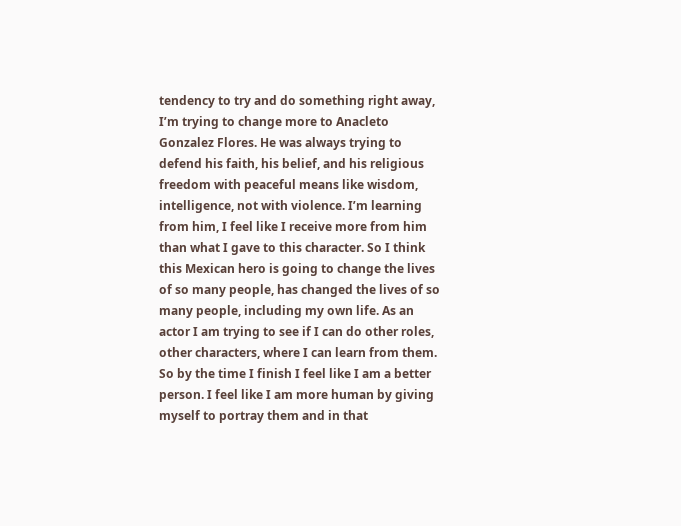tendency to try and do something right away, I’m trying to change more to Anacleto Gonzalez Flores. He was always trying to defend his faith, his belief, and his religious freedom with peaceful means like wisdom, intelligence, not with violence. I’m learning from him, I feel like I receive more from him than what I gave to this character. So I think this Mexican hero is going to change the lives of so many people, has changed the lives of so many people, including my own life. As an actor I am trying to see if I can do other roles, other characters, where I can learn from them. So by the time I finish I feel like I am a better person. I feel like I am more human by giving myself to portray them and in that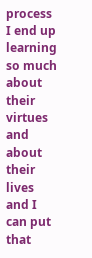process I end up learning so much about their virtues and about their lives and I can put that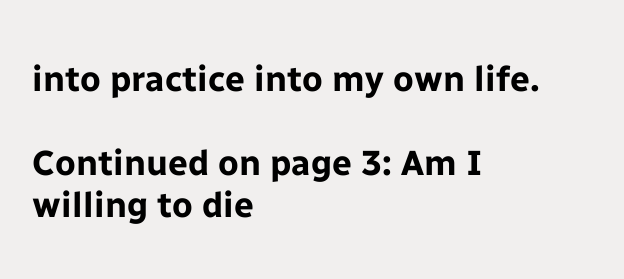into practice into my own life.

Continued on page 3: Am I willing to die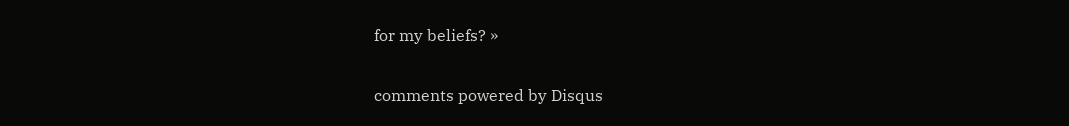for my beliefs? »

comments powered by Disqus